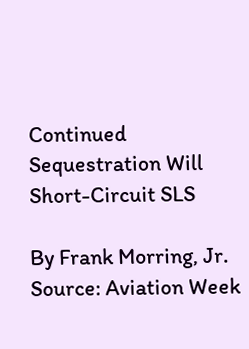Continued Sequestration Will Short-Circuit SLS

By Frank Morring, Jr.
Source: Aviation Week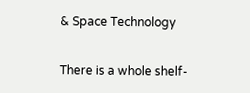& Space Technology

There is a whole shelf-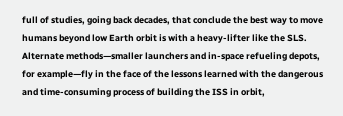full of studies, going back decades, that conclude the best way to move humans beyond low Earth orbit is with a heavy-lifter like the SLS. Alternate methods—smaller launchers and in-space refueling depots, for example—fly in the face of the lessons learned with the dangerous and time-consuming process of building the ISS in orbit,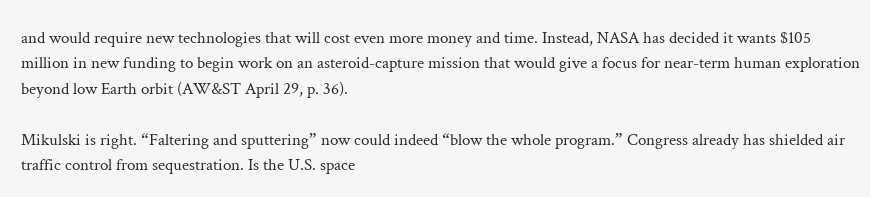and would require new technologies that will cost even more money and time. Instead, NASA has decided it wants $105 million in new funding to begin work on an asteroid-capture mission that would give a focus for near-term human exploration beyond low Earth orbit (AW&ST April 29, p. 36).

Mikulski is right. “Faltering and sputtering” now could indeed “blow the whole program.” Congress already has shielded air traffic control from sequestration. Is the U.S. space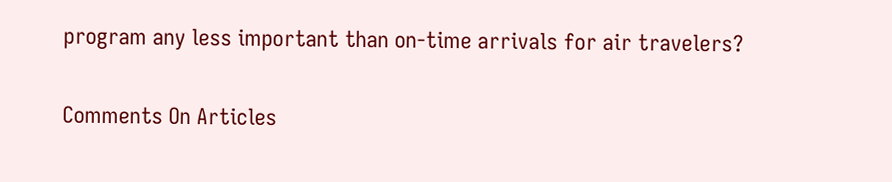program any less important than on-time arrivals for air travelers?

Comments On Articles